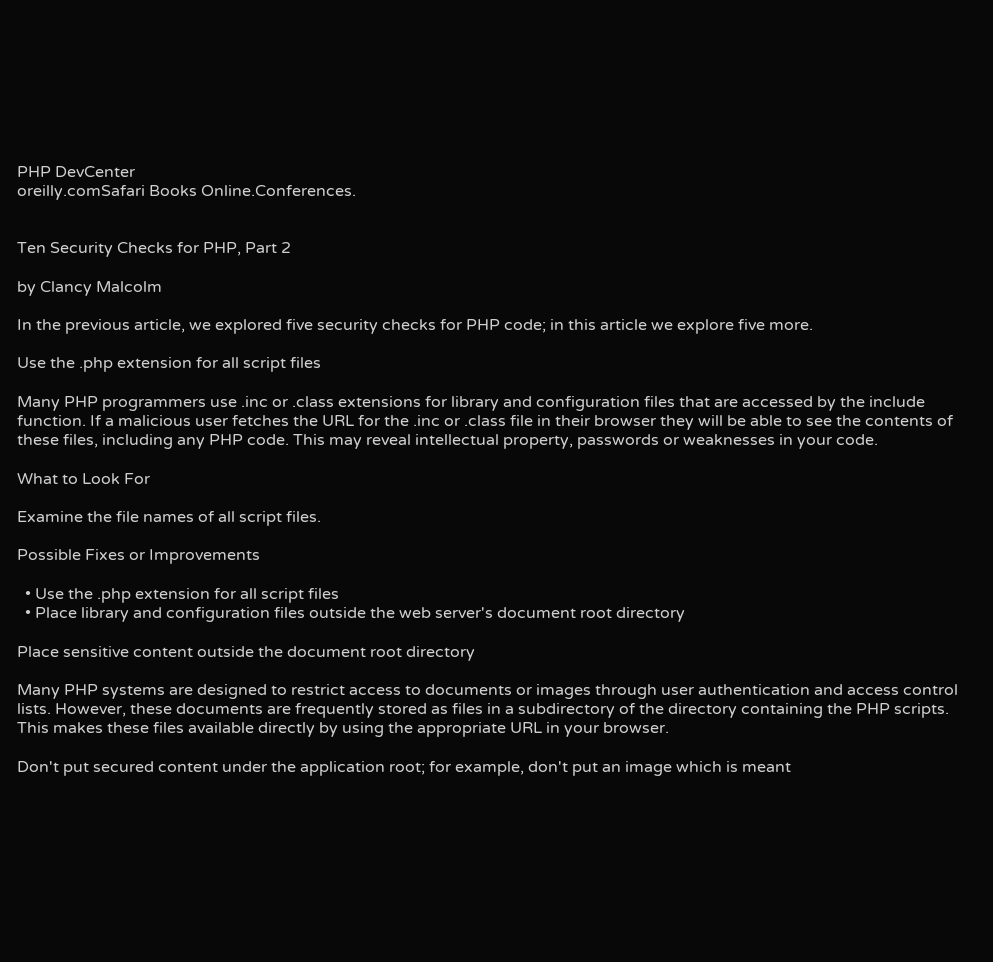PHP DevCenter
oreilly.comSafari Books Online.Conferences.


Ten Security Checks for PHP, Part 2

by Clancy Malcolm

In the previous article, we explored five security checks for PHP code; in this article we explore five more.

Use the .php extension for all script files

Many PHP programmers use .inc or .class extensions for library and configuration files that are accessed by the include function. If a malicious user fetches the URL for the .inc or .class file in their browser they will be able to see the contents of these files, including any PHP code. This may reveal intellectual property, passwords or weaknesses in your code.

What to Look For

Examine the file names of all script files.

Possible Fixes or Improvements

  • Use the .php extension for all script files
  • Place library and configuration files outside the web server's document root directory

Place sensitive content outside the document root directory

Many PHP systems are designed to restrict access to documents or images through user authentication and access control lists. However, these documents are frequently stored as files in a subdirectory of the directory containing the PHP scripts. This makes these files available directly by using the appropriate URL in your browser.

Don't put secured content under the application root; for example, don't put an image which is meant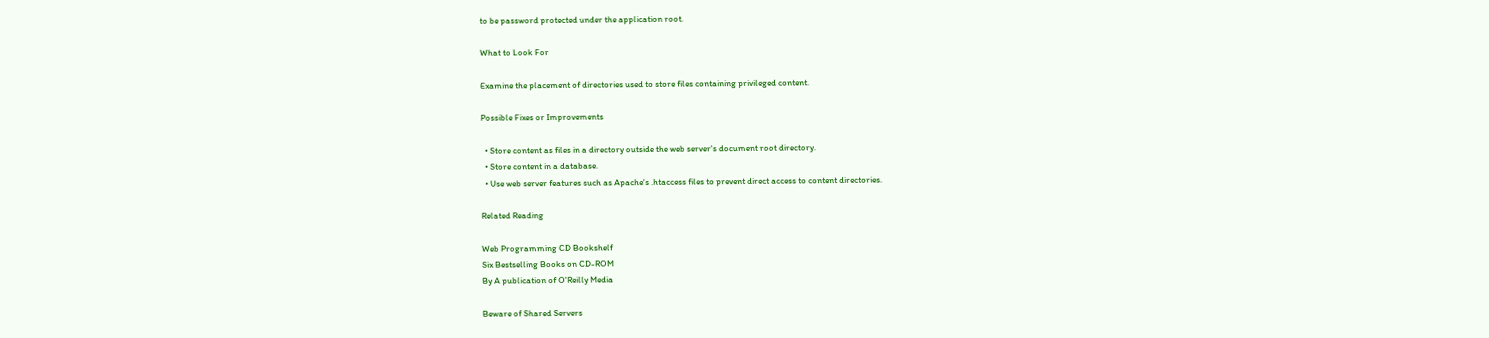to be password protected under the application root.

What to Look For

Examine the placement of directories used to store files containing privileged content.

Possible Fixes or Improvements

  • Store content as files in a directory outside the web server's document root directory.
  • Store content in a database.
  • Use web server features such as Apache's .htaccess files to prevent direct access to content directories.

Related Reading

Web Programming CD Bookshelf
Six Bestselling Books on CD-ROM
By A publication of O'Reilly Media

Beware of Shared Servers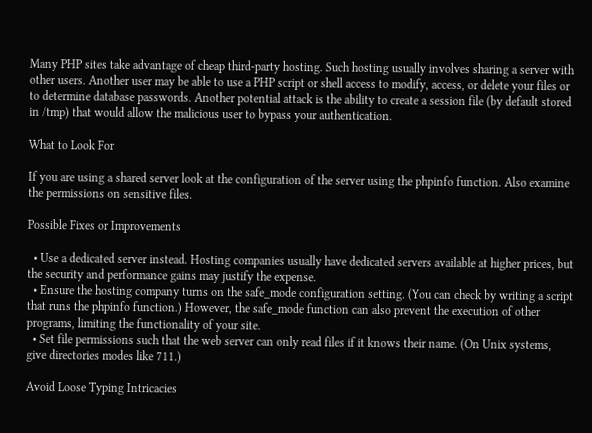Many PHP sites take advantage of cheap third-party hosting. Such hosting usually involves sharing a server with other users. Another user may be able to use a PHP script or shell access to modify, access, or delete your files or to determine database passwords. Another potential attack is the ability to create a session file (by default stored in /tmp) that would allow the malicious user to bypass your authentication.

What to Look For

If you are using a shared server look at the configuration of the server using the phpinfo function. Also examine the permissions on sensitive files.

Possible Fixes or Improvements

  • Use a dedicated server instead. Hosting companies usually have dedicated servers available at higher prices, but the security and performance gains may justify the expense.
  • Ensure the hosting company turns on the safe_mode configuration setting. (You can check by writing a script that runs the phpinfo function.) However, the safe_mode function can also prevent the execution of other programs, limiting the functionality of your site.
  • Set file permissions such that the web server can only read files if it knows their name. (On Unix systems, give directories modes like 711.)

Avoid Loose Typing Intricacies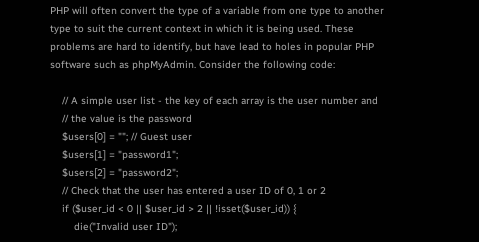PHP will often convert the type of a variable from one type to another type to suit the current context in which it is being used. These problems are hard to identify, but have lead to holes in popular PHP software such as phpMyAdmin. Consider the following code:

    // A simple user list - the key of each array is the user number and
    // the value is the password
    $users[0] = ""; // Guest user
    $users[1] = "password1";
    $users[2] = "password2";
    // Check that the user has entered a user ID of 0, 1 or 2
    if ($user_id < 0 || $user_id > 2 || !isset($user_id)) {
        die("Invalid user ID");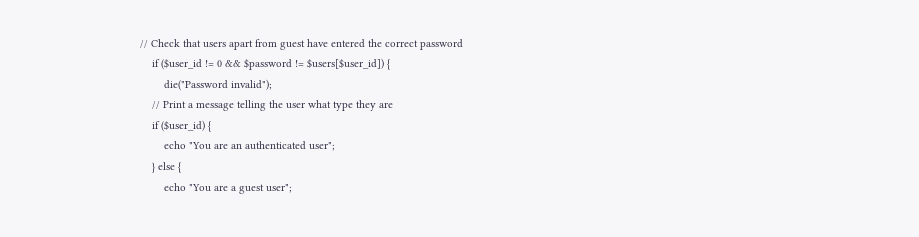// Check that users apart from guest have entered the correct password
    if ($user_id != 0 && $password != $users[$user_id]) {
        die("Password invalid");
    // Print a message telling the user what type they are
    if ($user_id) {
        echo "You are an authenticated user";
    } else {
        echo "You are a guest user";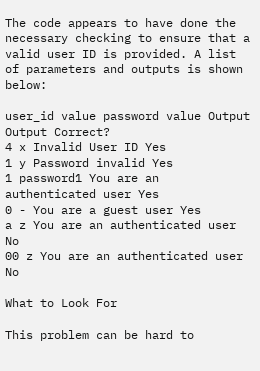The code appears to have done the necessary checking to ensure that a valid user ID is provided. A list of parameters and outputs is shown below:

user_id value password value Output Output Correct?
4 x Invalid User ID Yes
1 y Password invalid Yes
1 password1 You are an authenticated user Yes
0 - You are a guest user Yes
a z You are an authenticated user No
00 z You are an authenticated user No

What to Look For

This problem can be hard to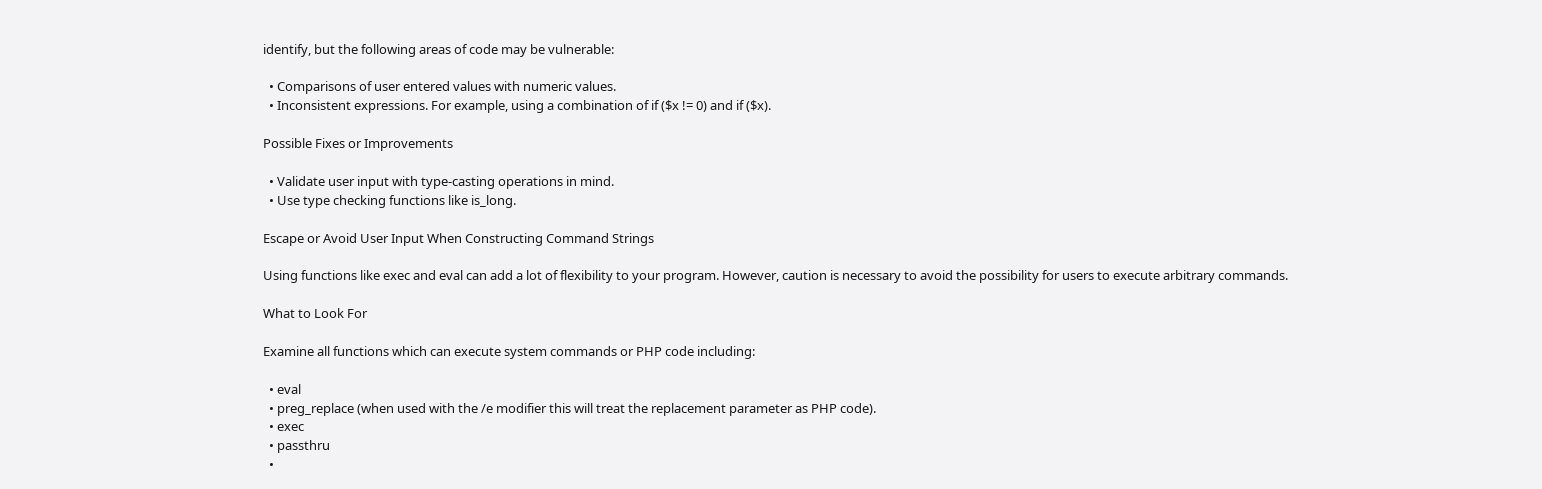identify, but the following areas of code may be vulnerable:

  • Comparisons of user entered values with numeric values.
  • Inconsistent expressions. For example, using a combination of if ($x != 0) and if ($x).

Possible Fixes or Improvements

  • Validate user input with type-casting operations in mind.
  • Use type checking functions like is_long.

Escape or Avoid User Input When Constructing Command Strings

Using functions like exec and eval can add a lot of flexibility to your program. However, caution is necessary to avoid the possibility for users to execute arbitrary commands.

What to Look For

Examine all functions which can execute system commands or PHP code including:

  • eval
  • preg_replace (when used with the /e modifier this will treat the replacement parameter as PHP code).
  • exec
  • passthru
  •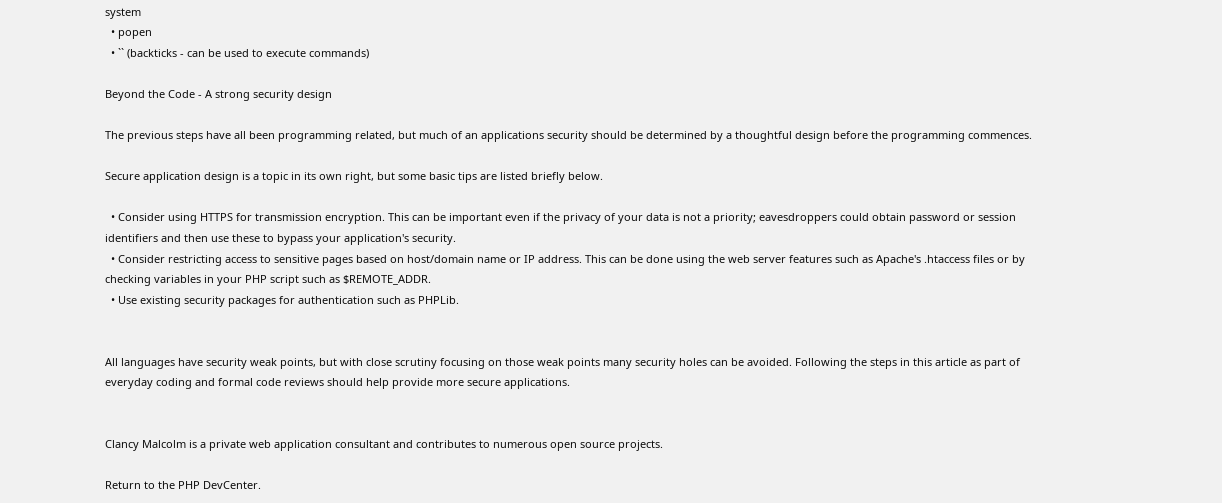system
  • popen
  • `` (backticks - can be used to execute commands)

Beyond the Code - A strong security design

The previous steps have all been programming related, but much of an applications security should be determined by a thoughtful design before the programming commences.

Secure application design is a topic in its own right, but some basic tips are listed briefly below.

  • Consider using HTTPS for transmission encryption. This can be important even if the privacy of your data is not a priority; eavesdroppers could obtain password or session identifiers and then use these to bypass your application's security.
  • Consider restricting access to sensitive pages based on host/domain name or IP address. This can be done using the web server features such as Apache's .htaccess files or by checking variables in your PHP script such as $REMOTE_ADDR.
  • Use existing security packages for authentication such as PHPLib.


All languages have security weak points, but with close scrutiny focusing on those weak points many security holes can be avoided. Following the steps in this article as part of everyday coding and formal code reviews should help provide more secure applications.


Clancy Malcolm is a private web application consultant and contributes to numerous open source projects.

Return to the PHP DevCenter.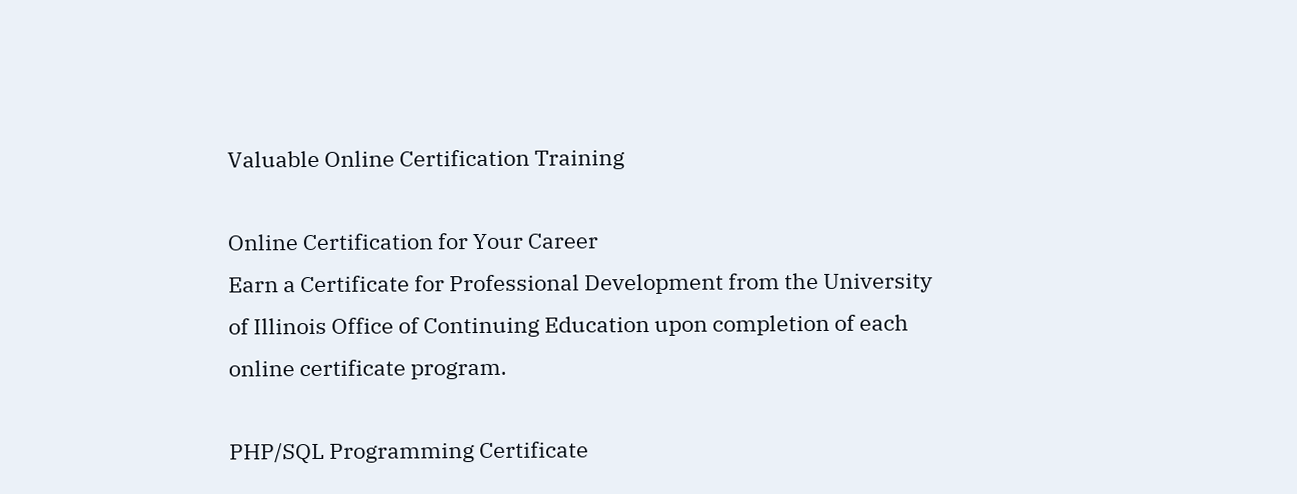Valuable Online Certification Training

Online Certification for Your Career
Earn a Certificate for Professional Development from the University of Illinois Office of Continuing Education upon completion of each online certificate program.

PHP/SQL Programming Certificate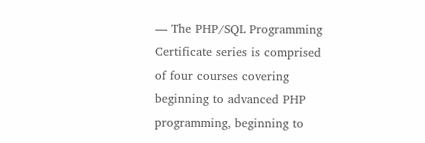— The PHP/SQL Programming Certificate series is comprised of four courses covering beginning to advanced PHP programming, beginning to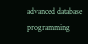advanced database programming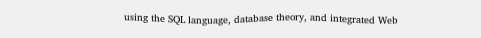using the SQL language, database theory, and integrated Web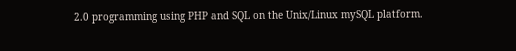2.0 programming using PHP and SQL on the Unix/Linux mySQL platform.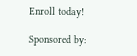Enroll today!

Sponsored by: